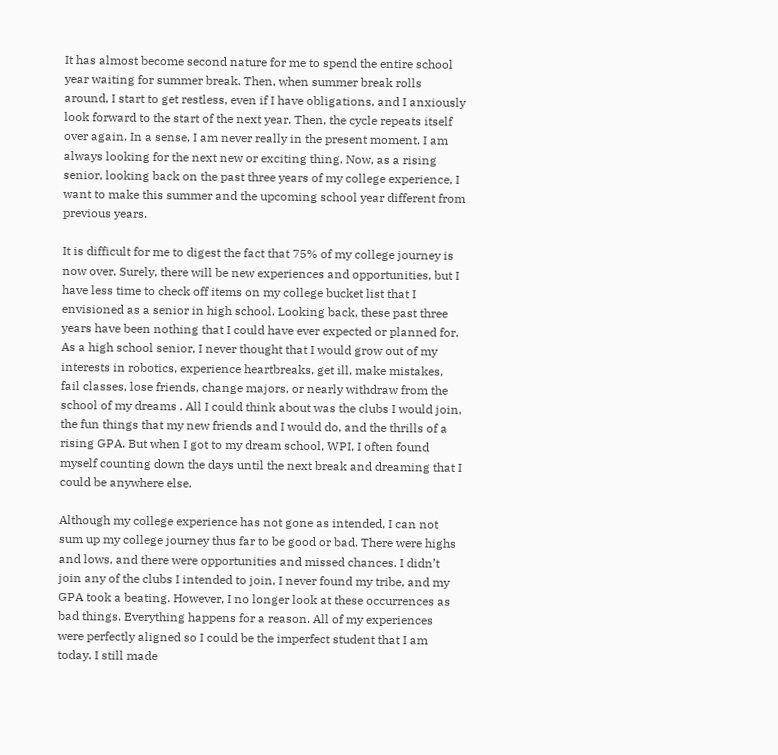It has almost become second nature for me to spend the entire school year waiting for summer break. Then, when summer break rolls around, I start to get restless, even if I have obligations, and I anxiously look forward to the start of the next year. Then, the cycle repeats itself over again. In a sense, I am never really in the present moment. I am always looking for the next new or exciting thing. Now, as a rising senior, looking back on the past three years of my college experience, I want to make this summer and the upcoming school year different from previous years.

It is difficult for me to digest the fact that 75% of my college journey is now over. Surely, there will be new experiences and opportunities, but I have less time to check off items on my college bucket list that I envisioned as a senior in high school. Looking back, these past three years have been nothing that I could have ever expected or planned for. As a high school senior, I never thought that I would grow out of my interests in robotics, experience heartbreaks, get ill, make mistakes, fail classes, lose friends, change majors, or nearly withdraw from the school of my dreams . All I could think about was the clubs I would join, the fun things that my new friends and I would do, and the thrills of a rising GPA. But when I got to my dream school, WPI, I often found myself counting down the days until the next break and dreaming that I could be anywhere else.

Although my college experience has not gone as intended, I can not sum up my college journey thus far to be good or bad. There were highs and lows, and there were opportunities and missed chances. I didn’t join any of the clubs I intended to join, I never found my tribe, and my GPA took a beating. However, I no longer look at these occurrences as bad things. Everything happens for a reason. All of my experiences were perfectly aligned so I could be the imperfect student that I am today. I still made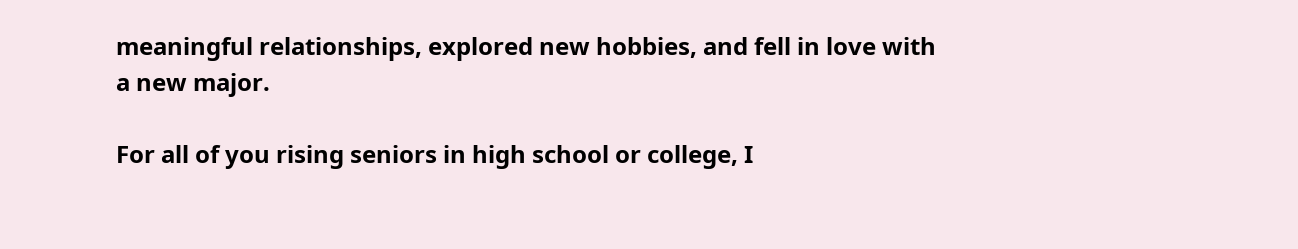meaningful relationships, explored new hobbies, and fell in love with a new major.

For all of you rising seniors in high school or college, I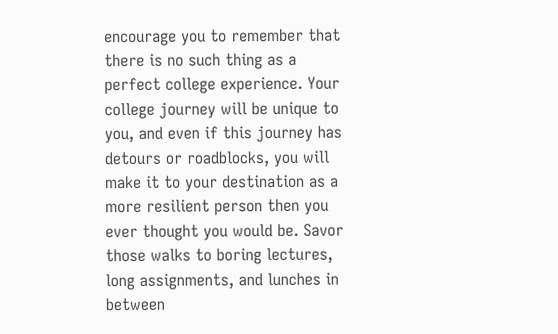encourage you to remember that there is no such thing as a perfect college experience. Your college journey will be unique to you, and even if this journey has detours or roadblocks, you will make it to your destination as a more resilient person then you ever thought you would be. Savor those walks to boring lectures, long assignments, and lunches in between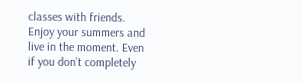classes with friends. Enjoy your summers and live in the moment. Even if you don’t completely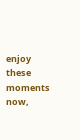enjoy these moments now,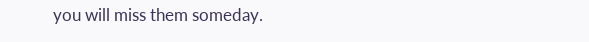you will miss them someday.